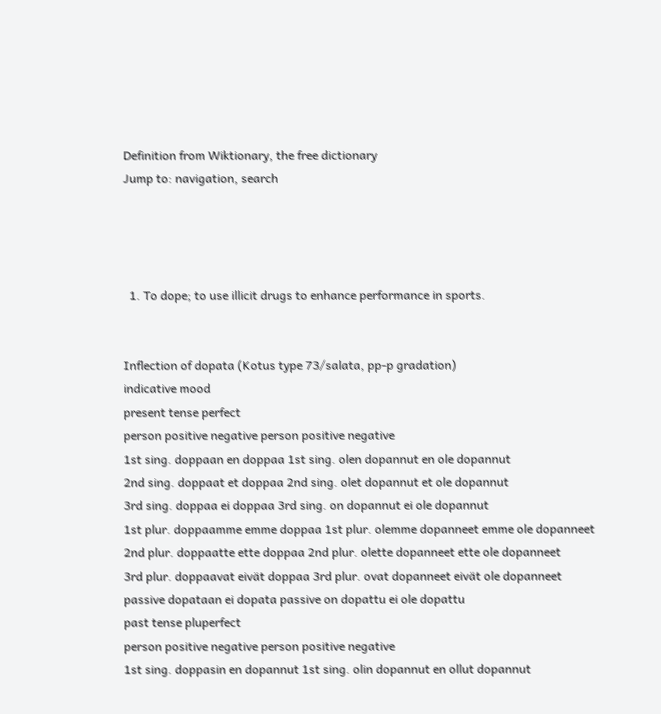Definition from Wiktionary, the free dictionary
Jump to: navigation, search




  1. To dope; to use illicit drugs to enhance performance in sports.


Inflection of dopata (Kotus type 73/salata, pp-p gradation)
indicative mood
present tense perfect
person positive negative person positive negative
1st sing. doppaan en doppaa 1st sing. olen dopannut en ole dopannut
2nd sing. doppaat et doppaa 2nd sing. olet dopannut et ole dopannut
3rd sing. doppaa ei doppaa 3rd sing. on dopannut ei ole dopannut
1st plur. doppaamme emme doppaa 1st plur. olemme dopanneet emme ole dopanneet
2nd plur. doppaatte ette doppaa 2nd plur. olette dopanneet ette ole dopanneet
3rd plur. doppaavat eivät doppaa 3rd plur. ovat dopanneet eivät ole dopanneet
passive dopataan ei dopata passive on dopattu ei ole dopattu
past tense pluperfect
person positive negative person positive negative
1st sing. doppasin en dopannut 1st sing. olin dopannut en ollut dopannut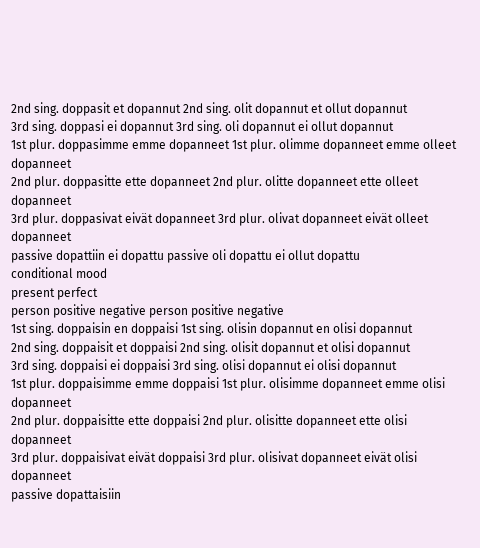2nd sing. doppasit et dopannut 2nd sing. olit dopannut et ollut dopannut
3rd sing. doppasi ei dopannut 3rd sing. oli dopannut ei ollut dopannut
1st plur. doppasimme emme dopanneet 1st plur. olimme dopanneet emme olleet dopanneet
2nd plur. doppasitte ette dopanneet 2nd plur. olitte dopanneet ette olleet dopanneet
3rd plur. doppasivat eivät dopanneet 3rd plur. olivat dopanneet eivät olleet dopanneet
passive dopattiin ei dopattu passive oli dopattu ei ollut dopattu
conditional mood
present perfect
person positive negative person positive negative
1st sing. doppaisin en doppaisi 1st sing. olisin dopannut en olisi dopannut
2nd sing. doppaisit et doppaisi 2nd sing. olisit dopannut et olisi dopannut
3rd sing. doppaisi ei doppaisi 3rd sing. olisi dopannut ei olisi dopannut
1st plur. doppaisimme emme doppaisi 1st plur. olisimme dopanneet emme olisi dopanneet
2nd plur. doppaisitte ette doppaisi 2nd plur. olisitte dopanneet ette olisi dopanneet
3rd plur. doppaisivat eivät doppaisi 3rd plur. olisivat dopanneet eivät olisi dopanneet
passive dopattaisiin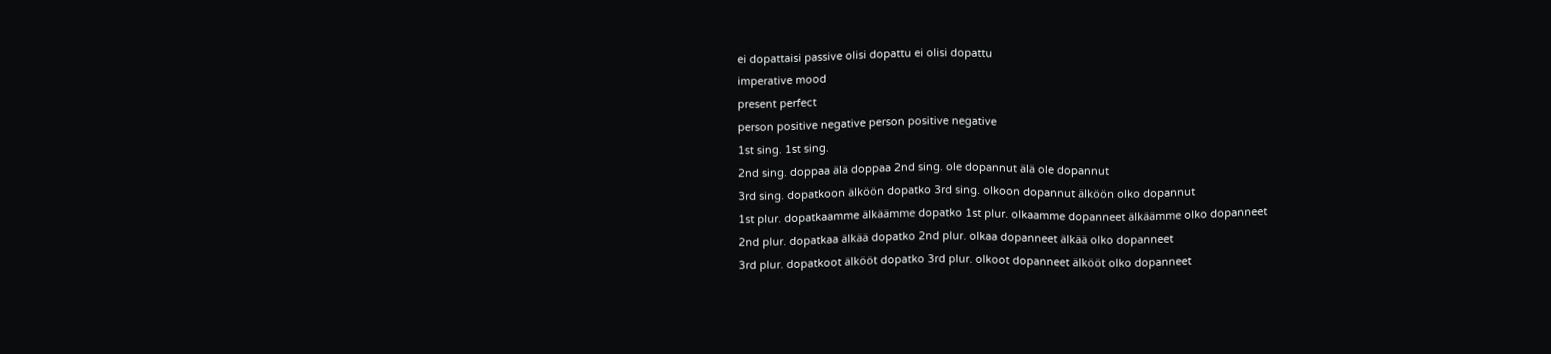ei dopattaisi passive olisi dopattu ei olisi dopattu
imperative mood
present perfect
person positive negative person positive negative
1st sing. 1st sing.
2nd sing. doppaa älä doppaa 2nd sing. ole dopannut älä ole dopannut
3rd sing. dopatkoon älköön dopatko 3rd sing. olkoon dopannut älköön olko dopannut
1st plur. dopatkaamme älkäämme dopatko 1st plur. olkaamme dopanneet älkäämme olko dopanneet
2nd plur. dopatkaa älkää dopatko 2nd plur. olkaa dopanneet älkää olko dopanneet
3rd plur. dopatkoot älkööt dopatko 3rd plur. olkoot dopanneet älkööt olko dopanneet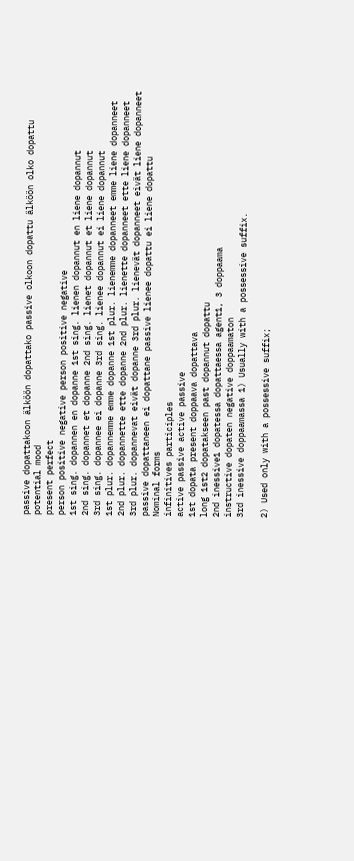passive dopattakoon älköön dopattako passive olkoon dopattu älköön olko dopattu
potential mood
present perfect
person positive negative person positive negative
1st sing. dopannen en dopanne 1st sing. lienen dopannut en liene dopannut
2nd sing. dopannet et dopanne 2nd sing. lienet dopannut et liene dopannut
3rd sing. dopannee ei dopanne 3rd sing. lienee dopannut ei liene dopannut
1st plur. dopannemme emme dopanne 1st plur. lienemme dopanneet emme liene dopanneet
2nd plur. dopannette ette dopanne 2nd plur. lienette dopanneet ette liene dopanneet
3rd plur. dopannevat eivät dopanne 3rd plur. lienevät dopanneet eivät liene dopanneet
passive dopattaneen ei dopattane passive lienee dopattu ei liene dopattu
Nominal forms
infinitives participles
active passive active passive
1st dopata present doppaava dopattava
long 1st2 dopatakseen past dopannut dopattu
2nd inessive1 dopatessa dopattaessa agent1, 3 doppaama
instructive dopaten negative doppaamaton
3rd inessive doppaamassa 1) Usually with a possessive suffix.

2) Used only with a possessive suffix;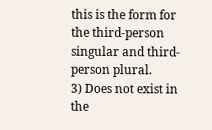this is the form for the third-person singular and third-person plural.
3) Does not exist in the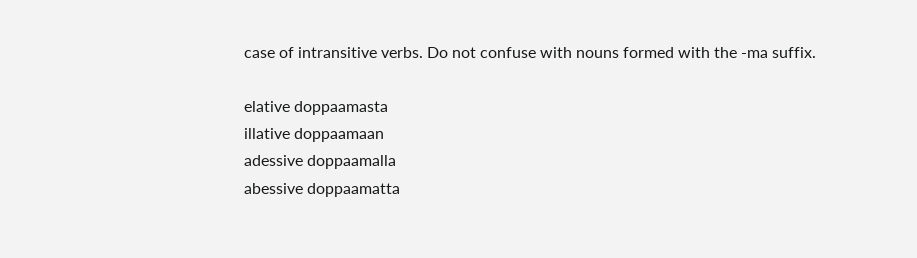case of intransitive verbs. Do not confuse with nouns formed with the -ma suffix.

elative doppaamasta
illative doppaamaan
adessive doppaamalla
abessive doppaamatta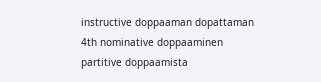instructive doppaaman dopattaman
4th nominative doppaaminen
partitive doppaamista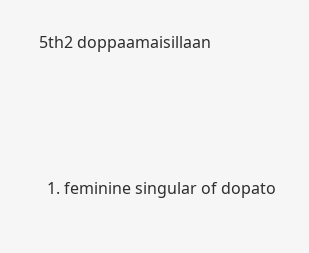5th2 doppaamaisillaan





  1. feminine singular of dopato